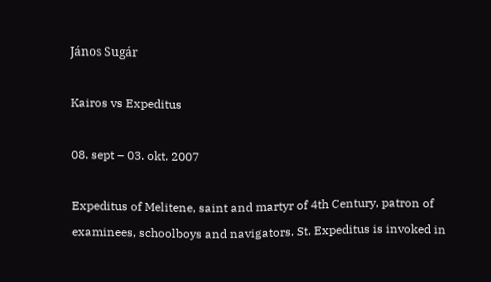János Sugár

Kairos vs Expeditus

08. sept – 03. okt. 2007

Expeditus of Melitene, saint and martyr of 4th Century, patron of examinees, schoolboys and navigators. St. Expeditus is invoked in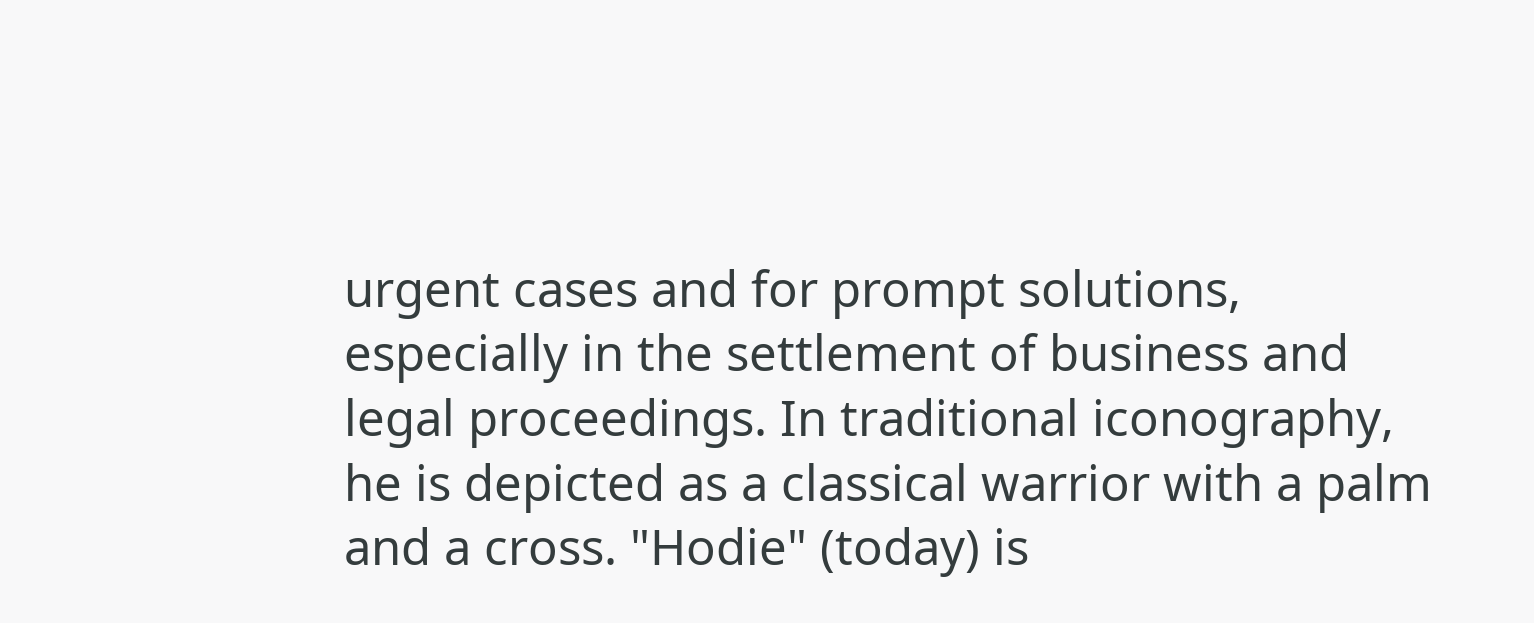urgent cases and for prompt solutions, especially in the settlement of business and legal proceedings. In traditional iconography, he is depicted as a classical warrior with a palm and a cross. "Hodie" (today) is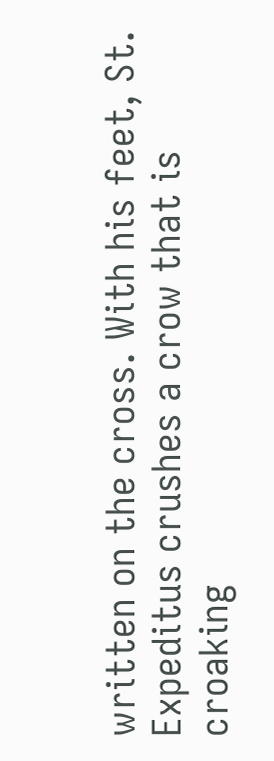written on the cross. With his feet, St. Expeditus crushes a crow that is croaking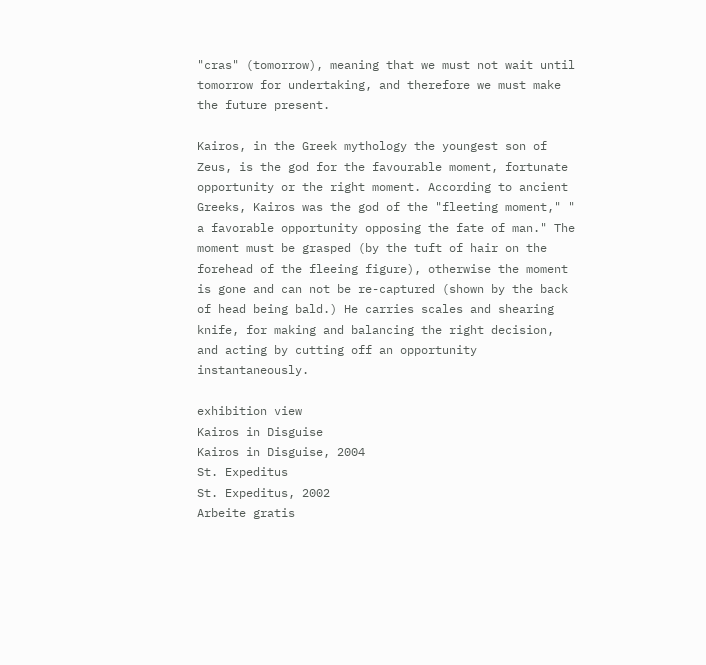"cras" (tomorrow), meaning that we must not wait until tomorrow for undertaking, and therefore we must make the future present.

Kairos, in the Greek mythology the youngest son of Zeus, is the god for the favourable moment, fortunate opportunity or the right moment. According to ancient Greeks, Kairos was the god of the "fleeting moment," " a favorable opportunity opposing the fate of man." The moment must be grasped (by the tuft of hair on the forehead of the fleeing figure), otherwise the moment is gone and can not be re-captured (shown by the back of head being bald.) He carries scales and shearing knife, for making and balancing the right decision, and acting by cutting off an opportunity instantaneously.

exhibition view
Kairos in Disguise
Kairos in Disguise, 2004
St. Expeditus
St. Expeditus, 2002
Arbeite gratis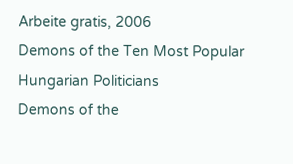Arbeite gratis, 2006
Demons of the Ten Most Popular Hungarian Politicians
Demons of the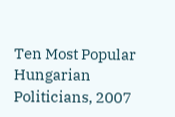Ten Most Popular Hungarian Politicians, 2007